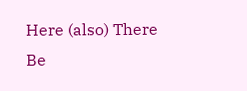Here (also) There Be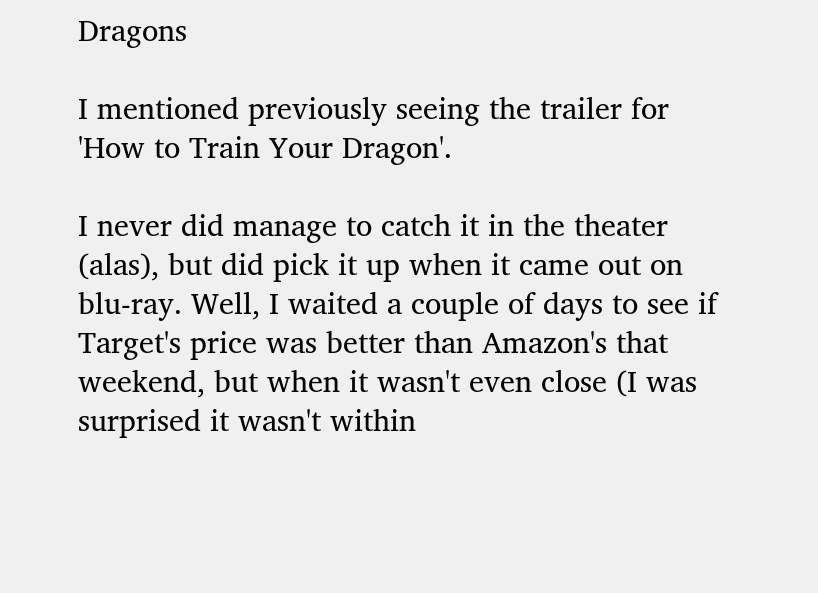Dragons

I mentioned previously seeing the trailer for 'How to Train Your Dragon'.

I never did manage to catch it in the theater (alas), but did pick it up when it came out on blu-ray. Well, I waited a couple of days to see if Target's price was better than Amazon's that weekend, but when it wasn't even close (I was surprised it wasn't within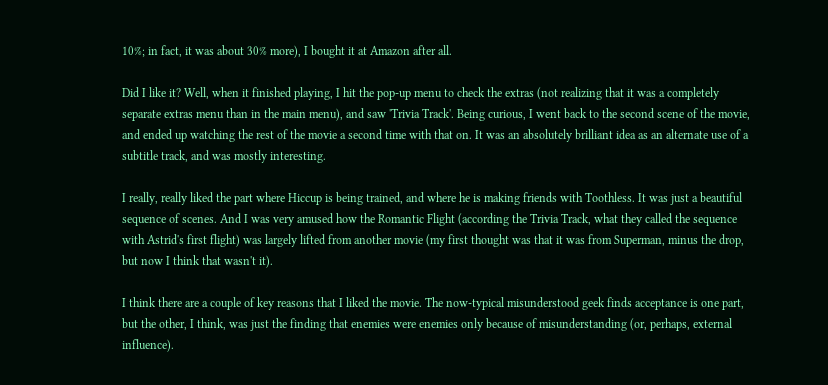10%; in fact, it was about 30% more), I bought it at Amazon after all.

Did I like it? Well, when it finished playing, I hit the pop-up menu to check the extras (not realizing that it was a completely separate extras menu than in the main menu), and saw 'Trivia Track'. Being curious, I went back to the second scene of the movie, and ended up watching the rest of the movie a second time with that on. It was an absolutely brilliant idea as an alternate use of a subtitle track, and was mostly interesting.

I really, really liked the part where Hiccup is being trained, and where he is making friends with Toothless. It was just a beautiful sequence of scenes. And I was very amused how the Romantic Flight (according the Trivia Track, what they called the sequence with Astrid's first flight) was largely lifted from another movie (my first thought was that it was from Superman, minus the drop, but now I think that wasn't it).

I think there are a couple of key reasons that I liked the movie. The now-typical misunderstood geek finds acceptance is one part, but the other, I think, was just the finding that enemies were enemies only because of misunderstanding (or, perhaps, external influence).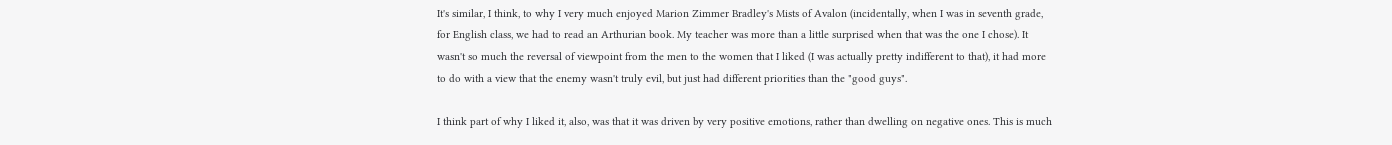It's similar, I think, to why I very much enjoyed Marion Zimmer Bradley's Mists of Avalon (incidentally, when I was in seventh grade, for English class, we had to read an Arthurian book. My teacher was more than a little surprised when that was the one I chose). It wasn't so much the reversal of viewpoint from the men to the women that I liked (I was actually pretty indifferent to that), it had more to do with a view that the enemy wasn't truly evil, but just had different priorities than the "good guys".

I think part of why I liked it, also, was that it was driven by very positive emotions, rather than dwelling on negative ones. This is much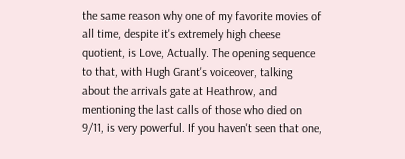the same reason why one of my favorite movies of all time, despite it's extremely high cheese quotient, is Love, Actually. The opening sequence to that, with Hugh Grant's voiceover, talking about the arrivals gate at Heathrow, and mentioning the last calls of those who died on 9/11, is very powerful. If you haven't seen that one,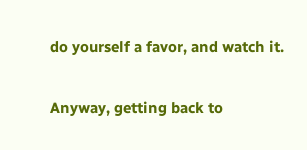do yourself a favor, and watch it.

Anyway, getting back to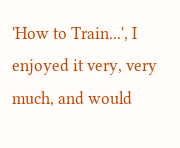'How to Train...', I enjoyed it very, very much, and would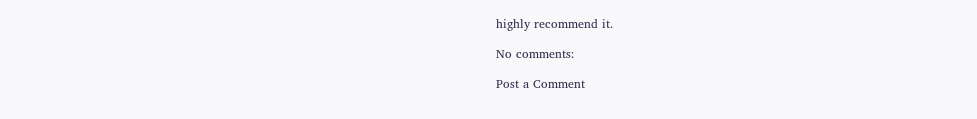highly recommend it.

No comments:

Post a Comment